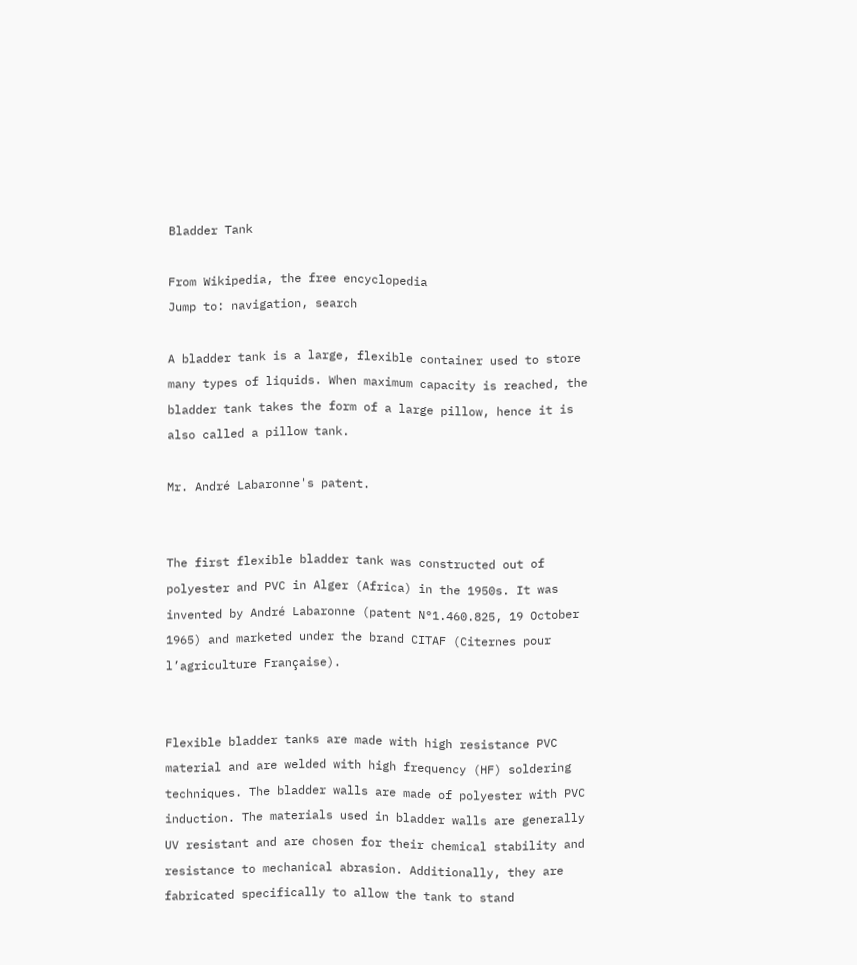Bladder Tank

From Wikipedia, the free encyclopedia
Jump to: navigation, search

A bladder tank is a large, flexible container used to store many types of liquids. When maximum capacity is reached, the bladder tank takes the form of a large pillow, hence it is also called a pillow tank.

Mr. André Labaronne's patent.


The first flexible bladder tank was constructed out of polyester and PVC in Alger (Africa) in the 1950s. It was invented by André Labaronne (patent N°1.460.825, 19 October 1965) and marketed under the brand CITAF (Citernes pour l’agriculture Française).


Flexible bladder tanks are made with high resistance PVC material and are welded with high frequency (HF) soldering techniques. The bladder walls are made of polyester with PVC induction. The materials used in bladder walls are generally UV resistant and are chosen for their chemical stability and resistance to mechanical abrasion. Additionally, they are fabricated specifically to allow the tank to stand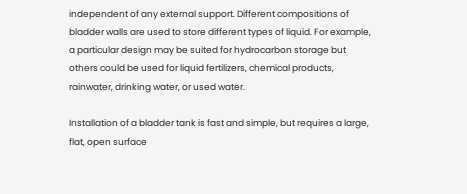independent of any external support. Different compositions of bladder walls are used to store different types of liquid. For example, a particular design may be suited for hydrocarbon storage but others could be used for liquid fertilizers, chemical products, rainwater, drinking water, or used water.

Installation of a bladder tank is fast and simple, but requires a large, flat, open surface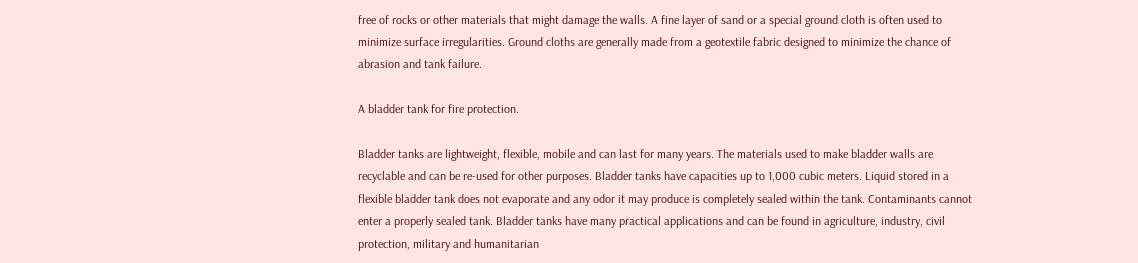free of rocks or other materials that might damage the walls. A fine layer of sand or a special ground cloth is often used to minimize surface irregularities. Ground cloths are generally made from a geotextile fabric designed to minimize the chance of abrasion and tank failure.

A bladder tank for fire protection.

Bladder tanks are lightweight, flexible, mobile and can last for many years. The materials used to make bladder walls are recyclable and can be re-used for other purposes. Bladder tanks have capacities up to 1,000 cubic meters. Liquid stored in a flexible bladder tank does not evaporate and any odor it may produce is completely sealed within the tank. Contaminants cannot enter a properly sealed tank. Bladder tanks have many practical applications and can be found in agriculture, industry, civil protection, military and humanitarian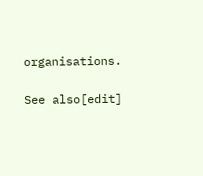organisations.

See also[edit]